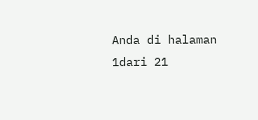Anda di halaman 1dari 21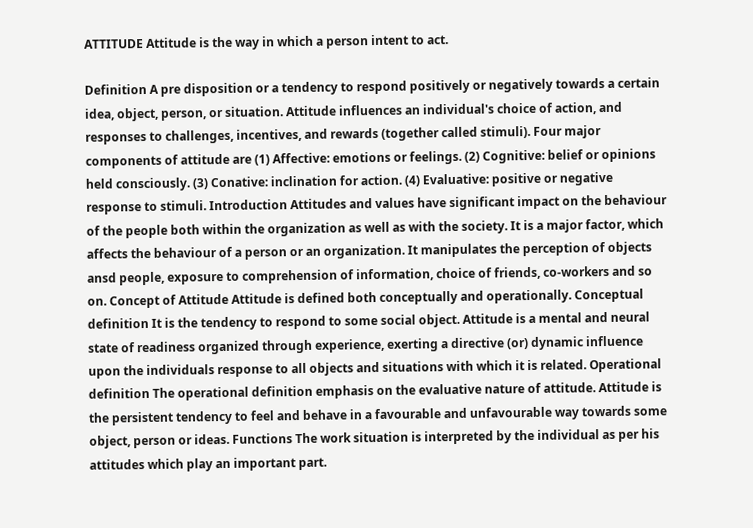ATTITUDE Attitude is the way in which a person intent to act.

Definition A pre disposition or a tendency to respond positively or negatively towards a certain idea, object, person, or situation. Attitude influences an individual's choice of action, and responses to challenges, incentives, and rewards (together called stimuli). Four major components of attitude are (1) Affective: emotions or feelings. (2) Cognitive: belief or opinions held consciously. (3) Conative: inclination for action. (4) Evaluative: positive or negative response to stimuli. Introduction Attitudes and values have significant impact on the behaviour of the people both within the organization as well as with the society. It is a major factor, which affects the behaviour of a person or an organization. It manipulates the perception of objects ansd people, exposure to comprehension of information, choice of friends, co-workers and so on. Concept of Attitude Attitude is defined both conceptually and operationally. Conceptual definition It is the tendency to respond to some social object. Attitude is a mental and neural state of readiness organized through experience, exerting a directive (or) dynamic influence upon the individuals response to all objects and situations with which it is related. Operational definition The operational definition emphasis on the evaluative nature of attitude. Attitude is the persistent tendency to feel and behave in a favourable and unfavourable way towards some object, person or ideas. Functions The work situation is interpreted by the individual as per his attitudes which play an important part.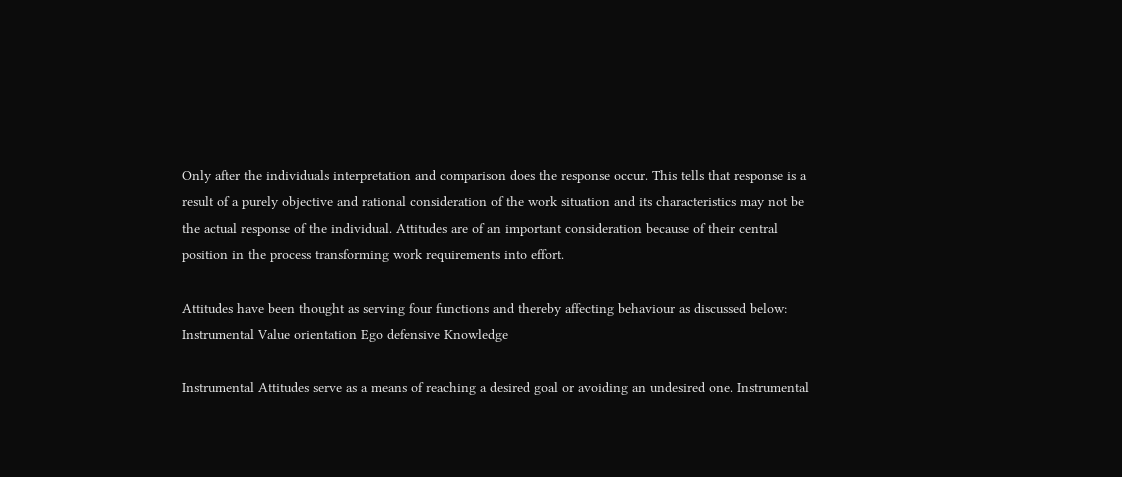Only after the individuals interpretation and comparison does the response occur. This tells that response is a result of a purely objective and rational consideration of the work situation and its characteristics may not be the actual response of the individual. Attitudes are of an important consideration because of their central position in the process transforming work requirements into effort.

Attitudes have been thought as serving four functions and thereby affecting behaviour as discussed below: Instrumental Value orientation Ego defensive Knowledge

Instrumental Attitudes serve as a means of reaching a desired goal or avoiding an undesired one. Instrumental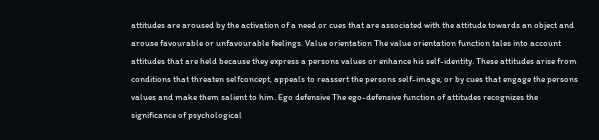attitudes are aroused by the activation of a need or cues that are associated with the attitude towards an object and arouse favourable or unfavourable feelings. Value orientation The value orientation function tales into account attitudes that are held because they express a persons values or enhance his self-identity. These attitudes arise from conditions that threaten selfconcept, appeals to reassert the persons self-image, or by cues that engage the persons values and make them salient to him. Ego defensive The ego-defensive function of attitudes recognizes the significance of psychological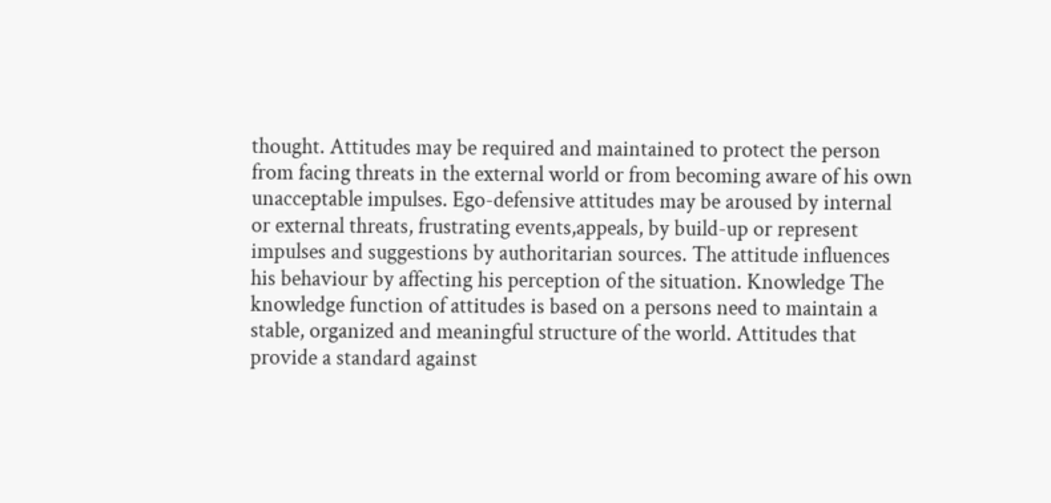thought. Attitudes may be required and maintained to protect the person from facing threats in the external world or from becoming aware of his own unacceptable impulses. Ego-defensive attitudes may be aroused by internal or external threats, frustrating events,appeals, by build-up or represent impulses and suggestions by authoritarian sources. The attitude influences his behaviour by affecting his perception of the situation. Knowledge The knowledge function of attitudes is based on a persons need to maintain a stable, organized and meaningful structure of the world. Attitudes that provide a standard against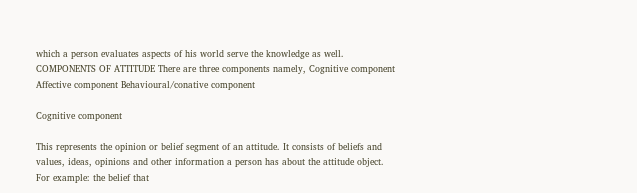which a person evaluates aspects of his world serve the knowledge as well. COMPONENTS OF ATTITUDE There are three components namely, Cognitive component Affective component Behavioural/conative component

Cognitive component

This represents the opinion or belief segment of an attitude. It consists of beliefs and values, ideas, opinions and other information a person has about the attitude object. For example: the belief that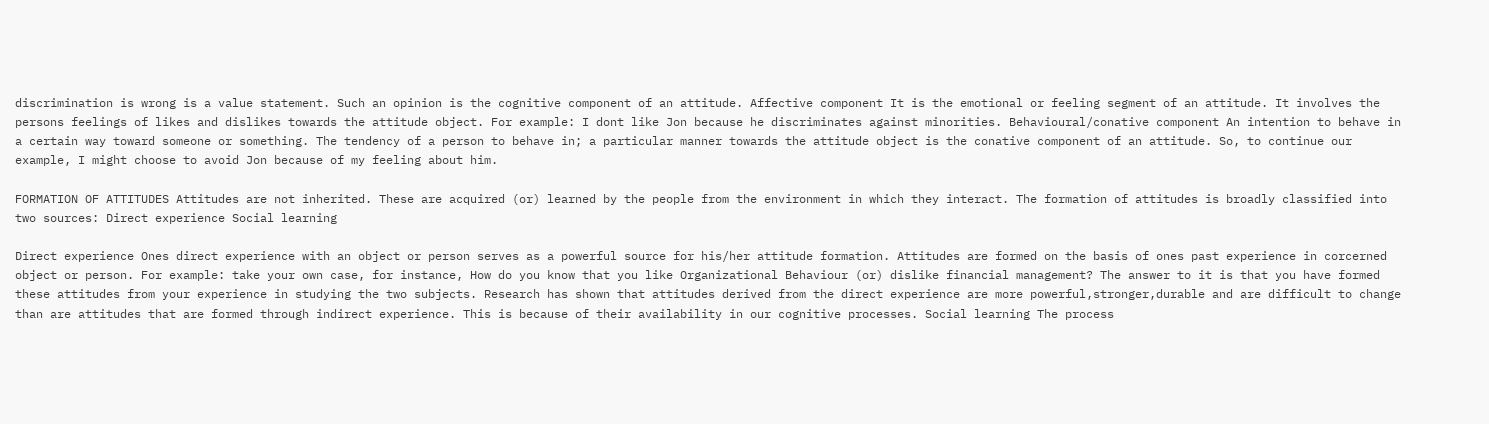discrimination is wrong is a value statement. Such an opinion is the cognitive component of an attitude. Affective component It is the emotional or feeling segment of an attitude. It involves the persons feelings of likes and dislikes towards the attitude object. For example: I dont like Jon because he discriminates against minorities. Behavioural/conative component An intention to behave in a certain way toward someone or something. The tendency of a person to behave in; a particular manner towards the attitude object is the conative component of an attitude. So, to continue our example, I might choose to avoid Jon because of my feeling about him.

FORMATION OF ATTITUDES Attitudes are not inherited. These are acquired (or) learned by the people from the environment in which they interact. The formation of attitudes is broadly classified into two sources: Direct experience Social learning

Direct experience Ones direct experience with an object or person serves as a powerful source for his/her attitude formation. Attitudes are formed on the basis of ones past experience in corcerned object or person. For example: take your own case, for instance, How do you know that you like Organizational Behaviour (or) dislike financial management? The answer to it is that you have formed these attitudes from your experience in studying the two subjects. Research has shown that attitudes derived from the direct experience are more powerful,stronger,durable and are difficult to change than are attitudes that are formed through indirect experience. This is because of their availability in our cognitive processes. Social learning The process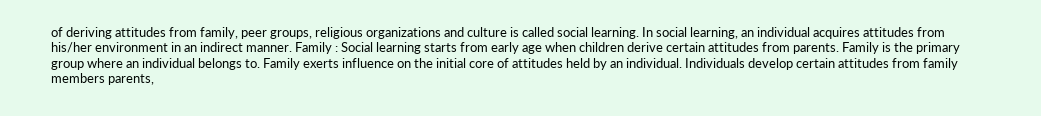of deriving attitudes from family, peer groups, religious organizations and culture is called social learning. In social learning, an individual acquires attitudes from his/her environment in an indirect manner. Family : Social learning starts from early age when children derive certain attitudes from parents. Family is the primary group where an individual belongs to. Family exerts influence on the initial core of attitudes held by an individual. Individuals develop certain attitudes from family members parents,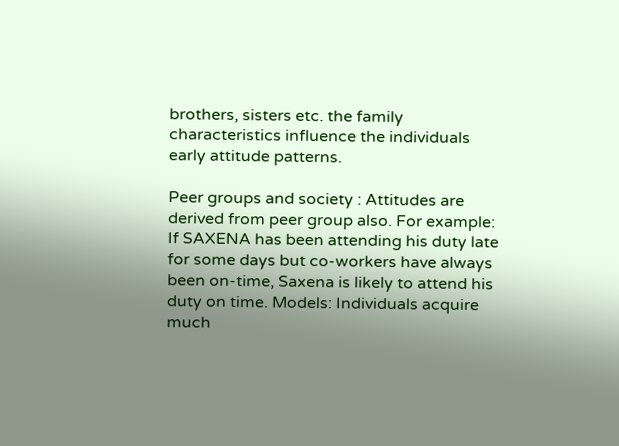brothers, sisters etc. the family characteristics influence the individuals early attitude patterns.

Peer groups and society : Attitudes are derived from peer group also. For example: If SAXENA has been attending his duty late for some days but co-workers have always been on-time, Saxena is likely to attend his duty on time. Models: Individuals acquire much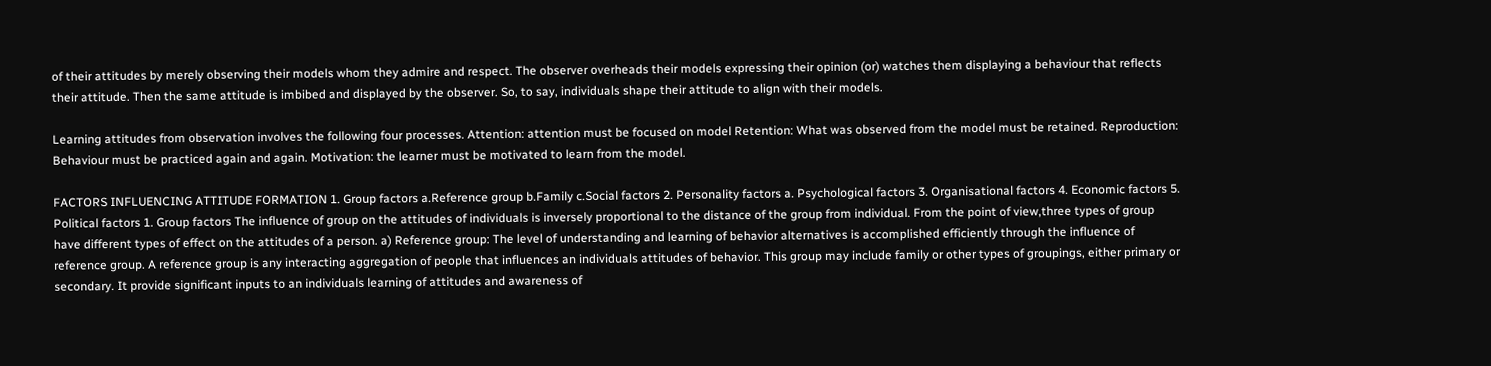of their attitudes by merely observing their models whom they admire and respect. The observer overheads their models expressing their opinion (or) watches them displaying a behaviour that reflects their attitude. Then the same attitude is imbibed and displayed by the observer. So, to say, individuals shape their attitude to align with their models.

Learning attitudes from observation involves the following four processes. Attention: attention must be focused on model Retention: What was observed from the model must be retained. Reproduction: Behaviour must be practiced again and again. Motivation: the learner must be motivated to learn from the model.

FACTORS INFLUENCING ATTITUDE FORMATION 1. Group factors a.Reference group b.Family c.Social factors 2. Personality factors a. Psychological factors 3. Organisational factors 4. Economic factors 5. Political factors 1. Group factors The influence of group on the attitudes of individuals is inversely proportional to the distance of the group from individual. From the point of view,three types of group have different types of effect on the attitudes of a person. a) Reference group: The level of understanding and learning of behavior alternatives is accomplished efficiently through the influence of reference group. A reference group is any interacting aggregation of people that influences an individuals attitudes of behavior. This group may include family or other types of groupings, either primary or secondary. It provide significant inputs to an individuals learning of attitudes and awareness of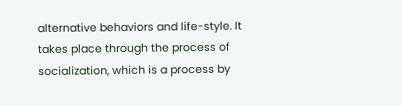alternative behaviors and life-style. It takes place through the process of socialization, which is a process by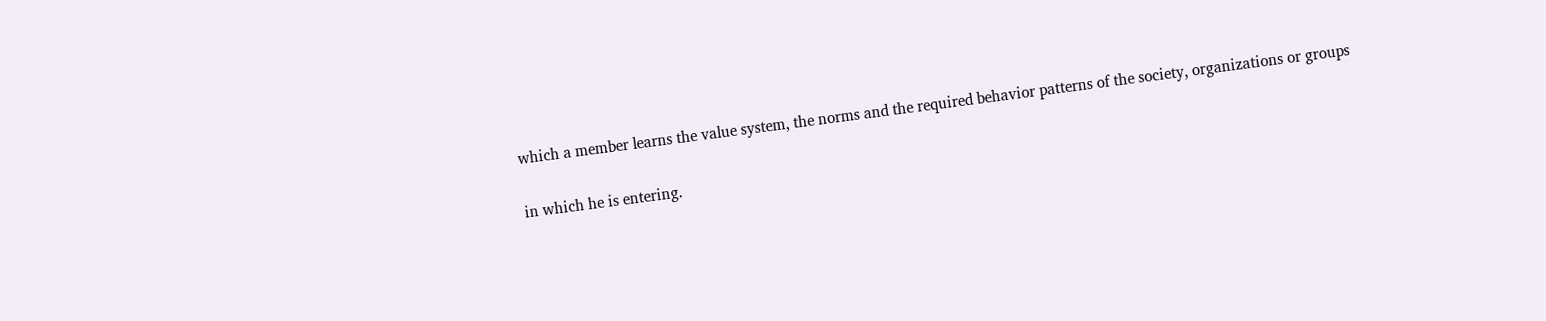which a member learns the value system, the norms and the required behavior patterns of the society, organizations or groups

in which he is entering.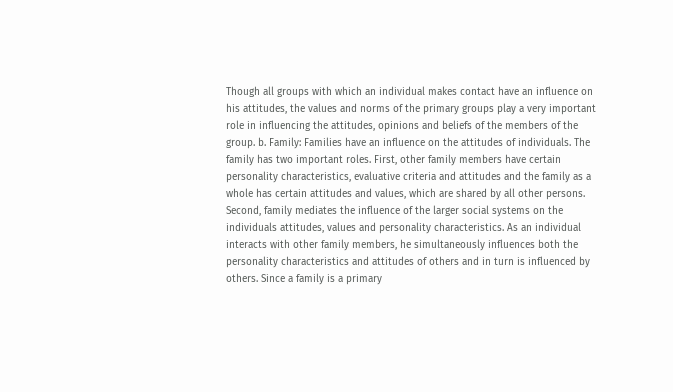Though all groups with which an individual makes contact have an influence on his attitudes, the values and norms of the primary groups play a very important role in influencing the attitudes, opinions and beliefs of the members of the group. b. Family: Families have an influence on the attitudes of individuals. The family has two important roles. First, other family members have certain personality characteristics, evaluative criteria and attitudes and the family as a whole has certain attitudes and values, which are shared by all other persons. Second, family mediates the influence of the larger social systems on the individuals attitudes, values and personality characteristics. As an individual interacts with other family members, he simultaneously influences both the personality characteristics and attitudes of others and in turn is influenced by others. Since a family is a primary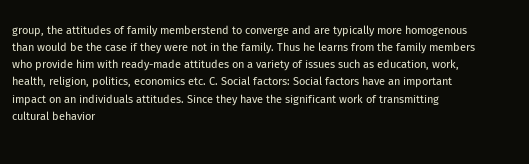group, the attitudes of family memberstend to converge and are typically more homogenous than would be the case if they were not in the family. Thus he learns from the family members who provide him with ready-made attitudes on a variety of issues such as education, work, health, religion, politics, economics etc. C. Social factors: Social factors have an important impact on an individuals attitudes. Since they have the significant work of transmitting cultural behavior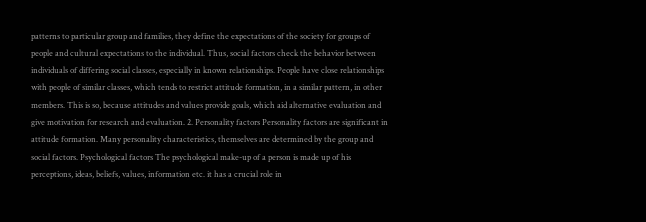patterns to particular group and families, they define the expectations of the society for groups of people and cultural expectations to the individual. Thus, social factors check the behavior between individuals of differing social classes, especially in known relationships. People have close relationships with people of similar classes, which tends to restrict attitude formation, in a similar pattern, in other members. This is so, because attitudes and values provide goals, which aid alternative evaluation and give motivation for research and evaluation. 2. Personality factors Personality factors are significant in attitude formation. Many personality characteristics, themselves are determined by the group and social factors. Psychological factors The psychological make-up of a person is made up of his perceptions, ideas, beliefs, values, information etc. it has a crucial role in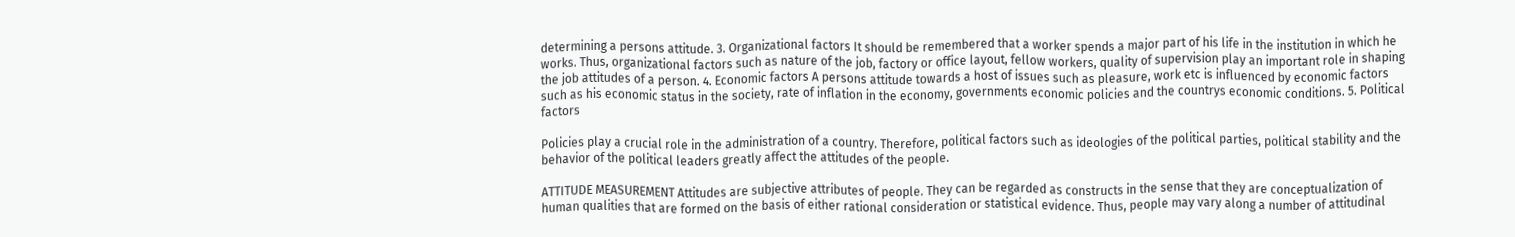determining a persons attitude. 3. Organizational factors It should be remembered that a worker spends a major part of his life in the institution in which he works. Thus, organizational factors such as nature of the job, factory or office layout, fellow workers, quality of supervision play an important role in shaping the job attitudes of a person. 4. Economic factors A persons attitude towards a host of issues such as pleasure, work etc is influenced by economic factors such as his economic status in the society, rate of inflation in the economy, governments economic policies and the countrys economic conditions. 5. Political factors

Policies play a crucial role in the administration of a country. Therefore, political factors such as ideologies of the political parties, political stability and the behavior of the political leaders greatly affect the attitudes of the people.

ATTITUDE MEASUREMENT Attitudes are subjective attributes of people. They can be regarded as constructs in the sense that they are conceptualization of human qualities that are formed on the basis of either rational consideration or statistical evidence. Thus, people may vary along a number of attitudinal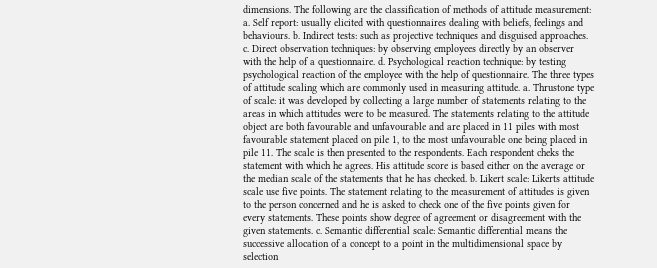dimensions. The following are the classification of methods of attitude measurement: a. Self report: usually elicited with questionnaires dealing with beliefs, feelings and behaviours. b. Indirect tests: such as projective techniques and disguised approaches. c. Direct observation techniques: by observing employees directly by an observer with the help of a questionnaire. d. Psychological reaction technique: by testing psychological reaction of the employee with the help of questionnaire. The three types of attitude scaling which are commonly used in measuring attitude. a. Thrustone type of scale: it was developed by collecting a large number of statements relating to the areas in which attitudes were to be measured. The statements relating to the attitude object are both favourable and unfavourable and are placed in 11 piles with most favourable statement placed on pile 1, to the most unfavourable one being placed in pile 11. The scale is then presented to the respondents. Each respondent cheks the statement with which he agrees. His attitude score is based either on the average or the median scale of the statements that he has checked. b. Likert scale: Likerts attitude scale use five points. The statement relating to the measurement of attitudes is given to the person concerned and he is asked to check one of the five points given for every statements. These points show degree of agreement or disagreement with the given statements. c. Semantic differential scale: Semantic differential means the successive allocation of a concept to a point in the multidimensional space by selection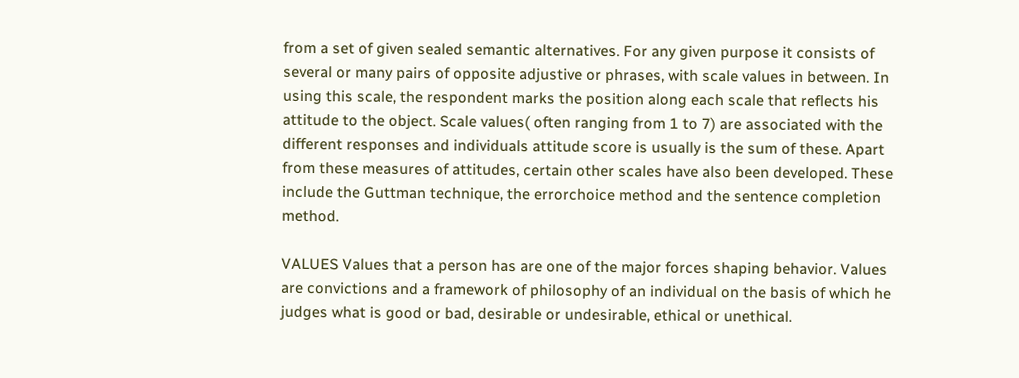from a set of given sealed semantic alternatives. For any given purpose it consists of several or many pairs of opposite adjustive or phrases, with scale values in between. In using this scale, the respondent marks the position along each scale that reflects his attitude to the object. Scale values( often ranging from 1 to 7) are associated with the different responses and individuals attitude score is usually is the sum of these. Apart from these measures of attitudes, certain other scales have also been developed. These include the Guttman technique, the errorchoice method and the sentence completion method.

VALUES Values that a person has are one of the major forces shaping behavior. Values are convictions and a framework of philosophy of an individual on the basis of which he judges what is good or bad, desirable or undesirable, ethical or unethical.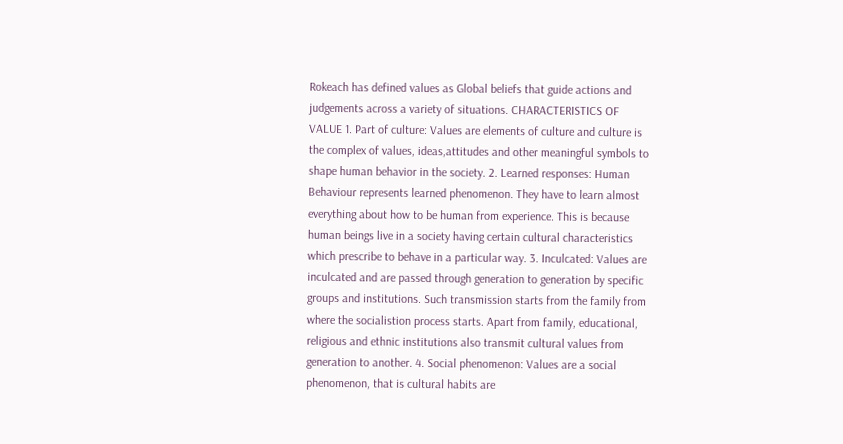Rokeach has defined values as Global beliefs that guide actions and judgements across a variety of situations. CHARACTERISTICS OF VALUE 1. Part of culture: Values are elements of culture and culture is the complex of values, ideas,attitudes and other meaningful symbols to shape human behavior in the society. 2. Learned responses: Human Behaviour represents learned phenomenon. They have to learn almost everything about how to be human from experience. This is because human beings live in a society having certain cultural characteristics which prescribe to behave in a particular way. 3. Inculcated: Values are inculcated and are passed through generation to generation by specific groups and institutions. Such transmission starts from the family from where the socialistion process starts. Apart from family, educational, religious and ethnic institutions also transmit cultural values from generation to another. 4. Social phenomenon: Values are a social phenomenon, that is cultural habits are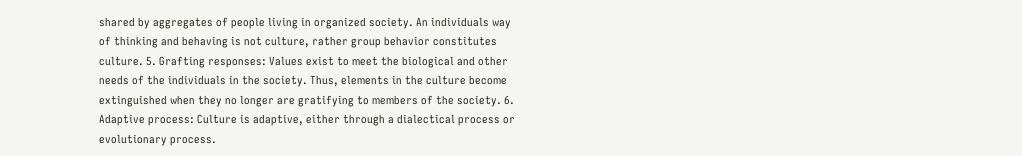shared by aggregates of people living in organized society. An individuals way of thinking and behaving is not culture, rather group behavior constitutes culture. 5. Grafting responses: Values exist to meet the biological and other needs of the individuals in the society. Thus, elements in the culture become extinguished when they no longer are gratifying to members of the society. 6. Adaptive process: Culture is adaptive, either through a dialectical process or evolutionary process.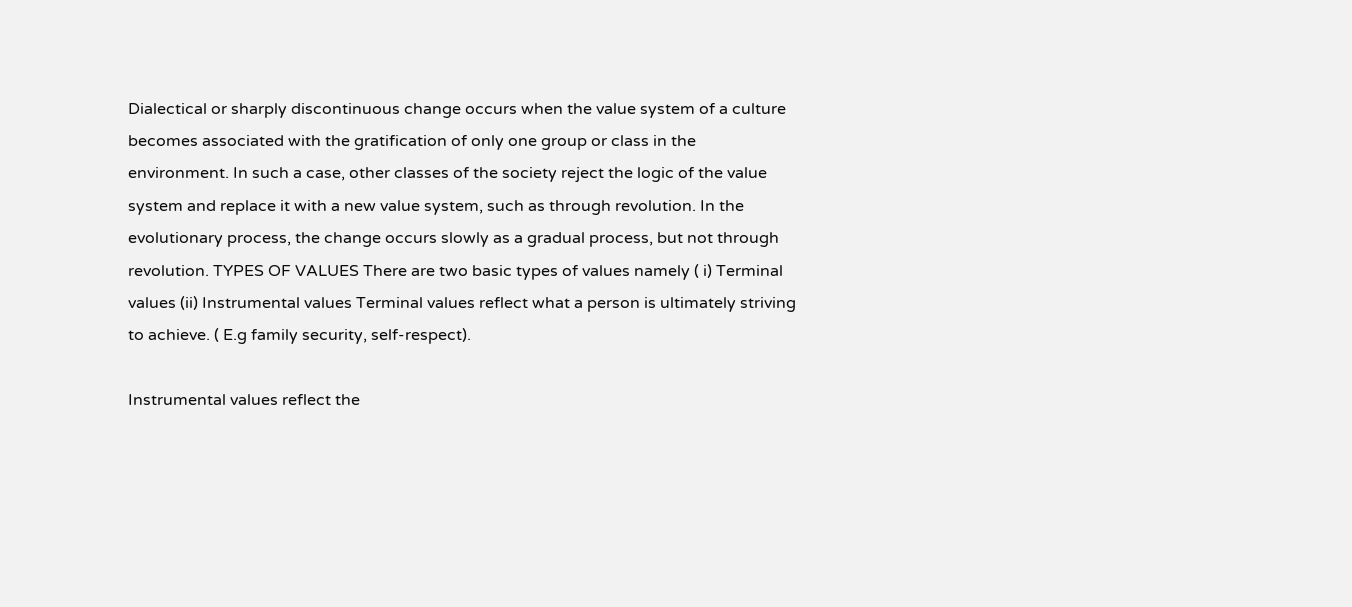Dialectical or sharply discontinuous change occurs when the value system of a culture becomes associated with the gratification of only one group or class in the environment. In such a case, other classes of the society reject the logic of the value system and replace it with a new value system, such as through revolution. In the evolutionary process, the change occurs slowly as a gradual process, but not through revolution. TYPES OF VALUES There are two basic types of values namely ( i) Terminal values (ii) Instrumental values Terminal values reflect what a person is ultimately striving to achieve. ( E.g family security, self-respect).

Instrumental values reflect the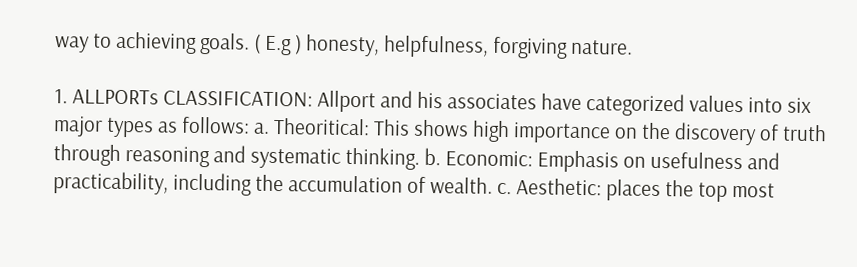way to achieving goals. ( E.g ) honesty, helpfulness, forgiving nature.

1. ALLPORTs CLASSIFICATION: Allport and his associates have categorized values into six major types as follows: a. Theoritical: This shows high importance on the discovery of truth through reasoning and systematic thinking. b. Economic: Emphasis on usefulness and practicability, including the accumulation of wealth. c. Aesthetic: places the top most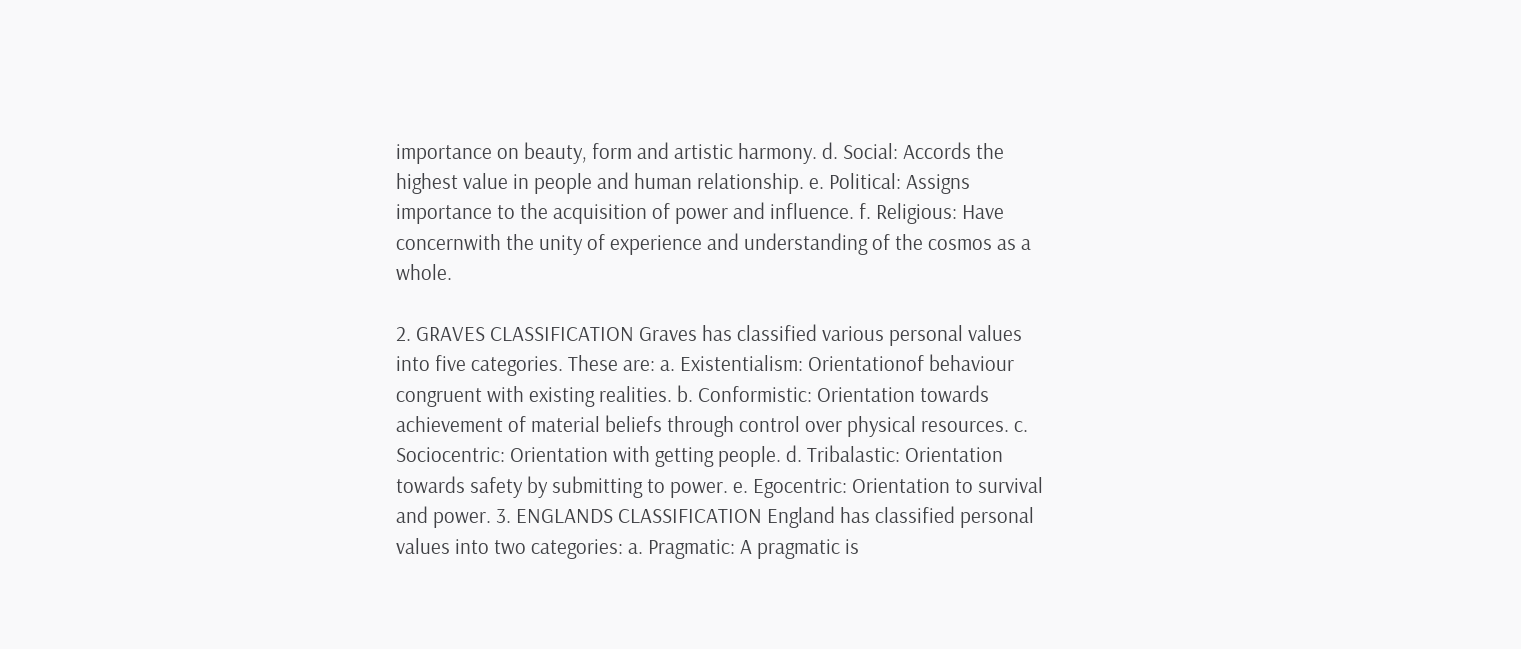importance on beauty, form and artistic harmony. d. Social: Accords the highest value in people and human relationship. e. Political: Assigns importance to the acquisition of power and influence. f. Religious: Have concernwith the unity of experience and understanding of the cosmos as a whole.

2. GRAVES CLASSIFICATION Graves has classified various personal values into five categories. These are: a. Existentialism: Orientationof behaviour congruent with existing realities. b. Conformistic: Orientation towards achievement of material beliefs through control over physical resources. c. Sociocentric: Orientation with getting people. d. Tribalastic: Orientation towards safety by submitting to power. e. Egocentric: Orientation to survival and power. 3. ENGLANDS CLASSIFICATION England has classified personal values into two categories: a. Pragmatic: A pragmatic is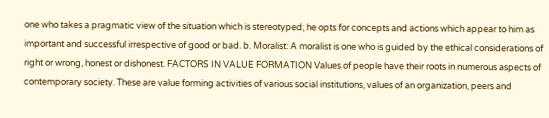one who takes a pragmatic view of the situation which is stereotyped; he opts for concepts and actions which appear to him as important and successful irrespective of good or bad. b. Moralist: A moralist is one who is guided by the ethical considerations of right or wrong, honest or dishonest. FACTORS IN VALUE FORMATION Values of people have their roots in numerous aspects of contemporary society. These are value forming activities of various social institutions, values of an organization, peers and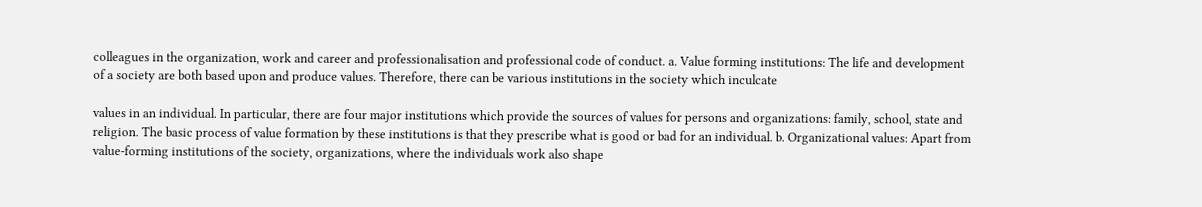colleagues in the organization, work and career and professionalisation and professional code of conduct. a. Value forming institutions: The life and development of a society are both based upon and produce values. Therefore, there can be various institutions in the society which inculcate

values in an individual. In particular, there are four major institutions which provide the sources of values for persons and organizations: family, school, state and religion. The basic process of value formation by these institutions is that they prescribe what is good or bad for an individual. b. Organizational values: Apart from value-forming institutions of the society, organizations, where the individuals work also shape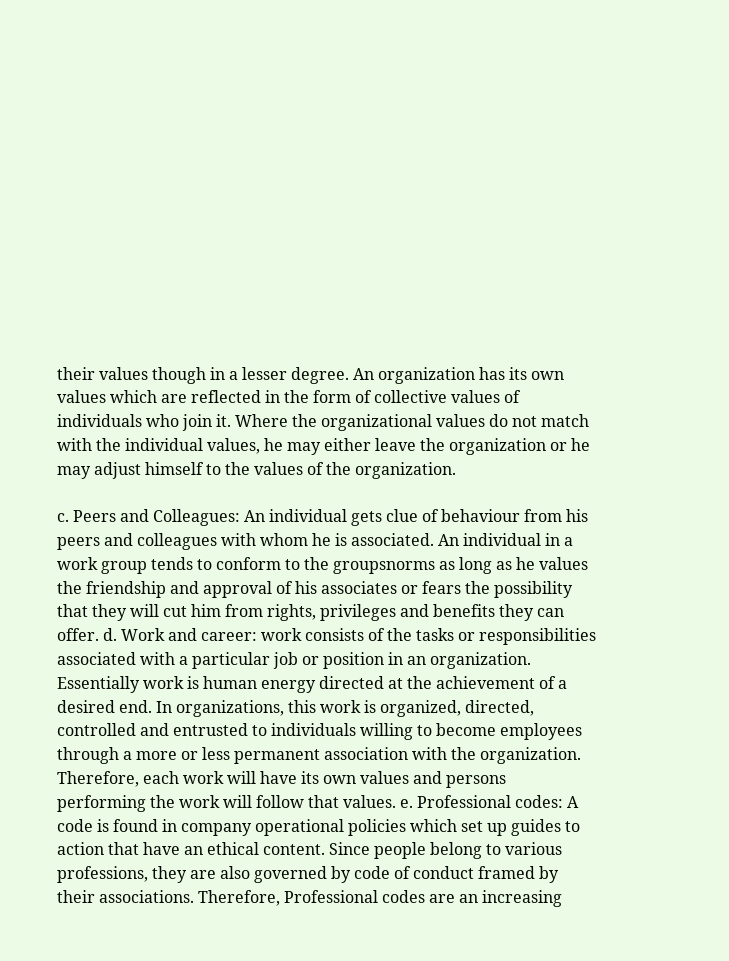their values though in a lesser degree. An organization has its own values which are reflected in the form of collective values of individuals who join it. Where the organizational values do not match with the individual values, he may either leave the organization or he may adjust himself to the values of the organization.

c. Peers and Colleagues: An individual gets clue of behaviour from his peers and colleagues with whom he is associated. An individual in a work group tends to conform to the groupsnorms as long as he values the friendship and approval of his associates or fears the possibility that they will cut him from rights, privileges and benefits they can offer. d. Work and career: work consists of the tasks or responsibilities associated with a particular job or position in an organization. Essentially work is human energy directed at the achievement of a desired end. In organizations, this work is organized, directed, controlled and entrusted to individuals willing to become employees through a more or less permanent association with the organization. Therefore, each work will have its own values and persons performing the work will follow that values. e. Professional codes: A code is found in company operational policies which set up guides to action that have an ethical content. Since people belong to various professions, they are also governed by code of conduct framed by their associations. Therefore, Professional codes are an increasing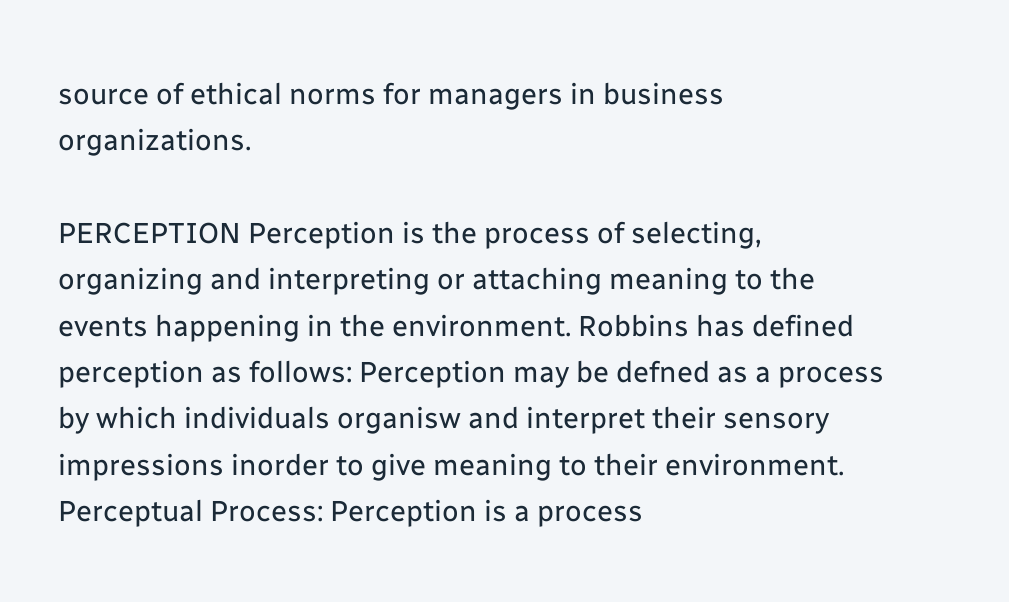source of ethical norms for managers in business organizations.

PERCEPTION Perception is the process of selecting, organizing and interpreting or attaching meaning to the events happening in the environment. Robbins has defined perception as follows: Perception may be defned as a process by which individuals organisw and interpret their sensory impressions inorder to give meaning to their environment. Perceptual Process: Perception is a process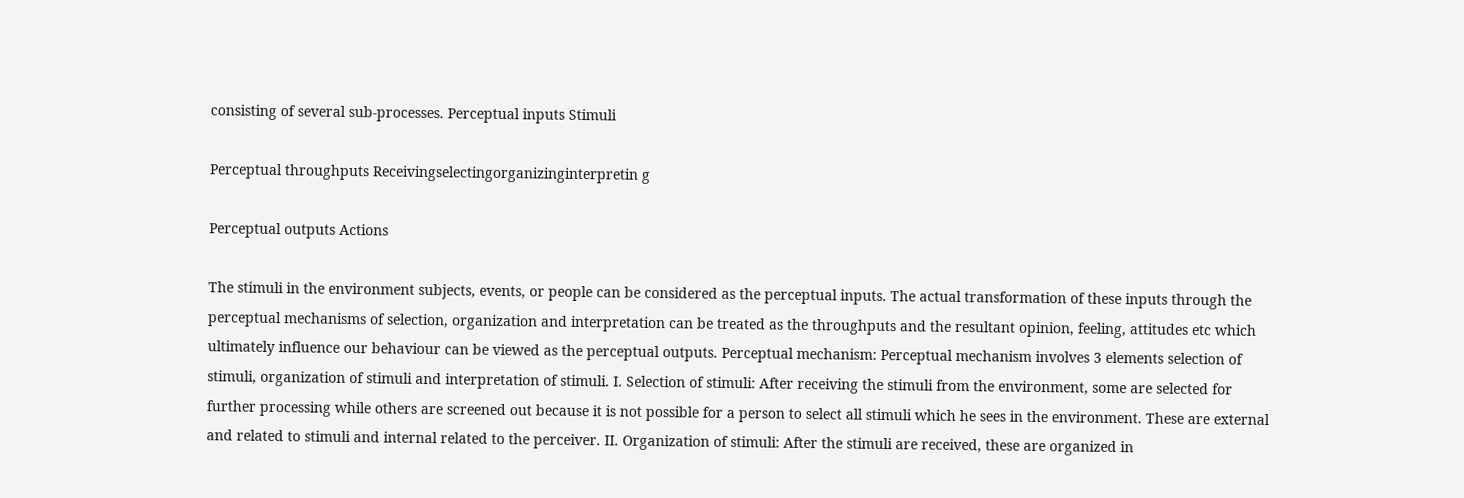consisting of several sub-processes. Perceptual inputs Stimuli

Perceptual throughputs Receivingselectingorganizinginterpretin g

Perceptual outputs Actions

The stimuli in the environment subjects, events, or people can be considered as the perceptual inputs. The actual transformation of these inputs through the perceptual mechanisms of selection, organization and interpretation can be treated as the throughputs and the resultant opinion, feeling, attitudes etc which ultimately influence our behaviour can be viewed as the perceptual outputs. Perceptual mechanism: Perceptual mechanism involves 3 elements selection of stimuli, organization of stimuli and interpretation of stimuli. I. Selection of stimuli: After receiving the stimuli from the environment, some are selected for further processing while others are screened out because it is not possible for a person to select all stimuli which he sees in the environment. These are external and related to stimuli and internal related to the perceiver. II. Organization of stimuli: After the stimuli are received, these are organized in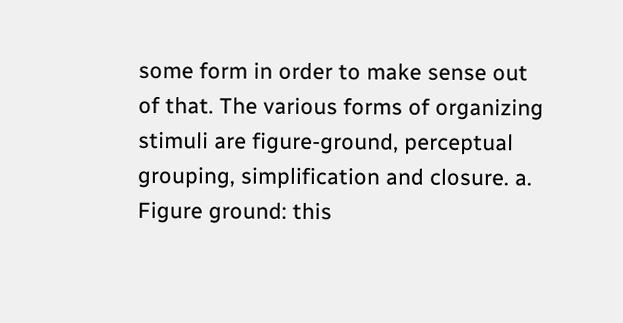some form in order to make sense out of that. The various forms of organizing stimuli are figure-ground, perceptual grouping, simplification and closure. a. Figure ground: this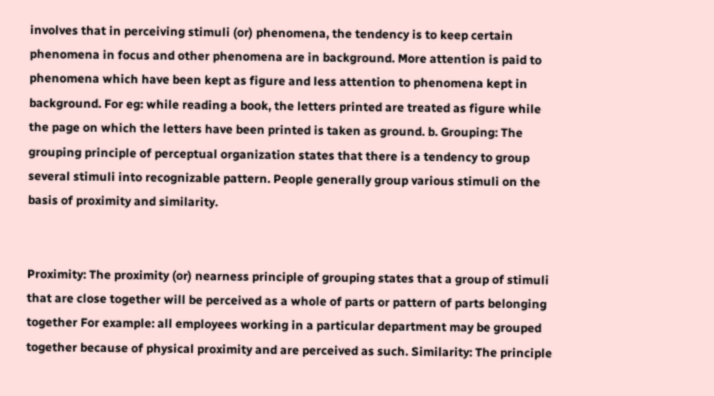involves that in perceiving stimuli (or) phenomena, the tendency is to keep certain phenomena in focus and other phenomena are in background. More attention is paid to phenomena which have been kept as figure and less attention to phenomena kept in background. For eg: while reading a book, the letters printed are treated as figure while the page on which the letters have been printed is taken as ground. b. Grouping: The grouping principle of perceptual organization states that there is a tendency to group several stimuli into recognizable pattern. People generally group various stimuli on the basis of proximity and similarity.


Proximity: The proximity (or) nearness principle of grouping states that a group of stimuli that are close together will be perceived as a whole of parts or pattern of parts belonging together For example: all employees working in a particular department may be grouped together because of physical proximity and are perceived as such. Similarity: The principle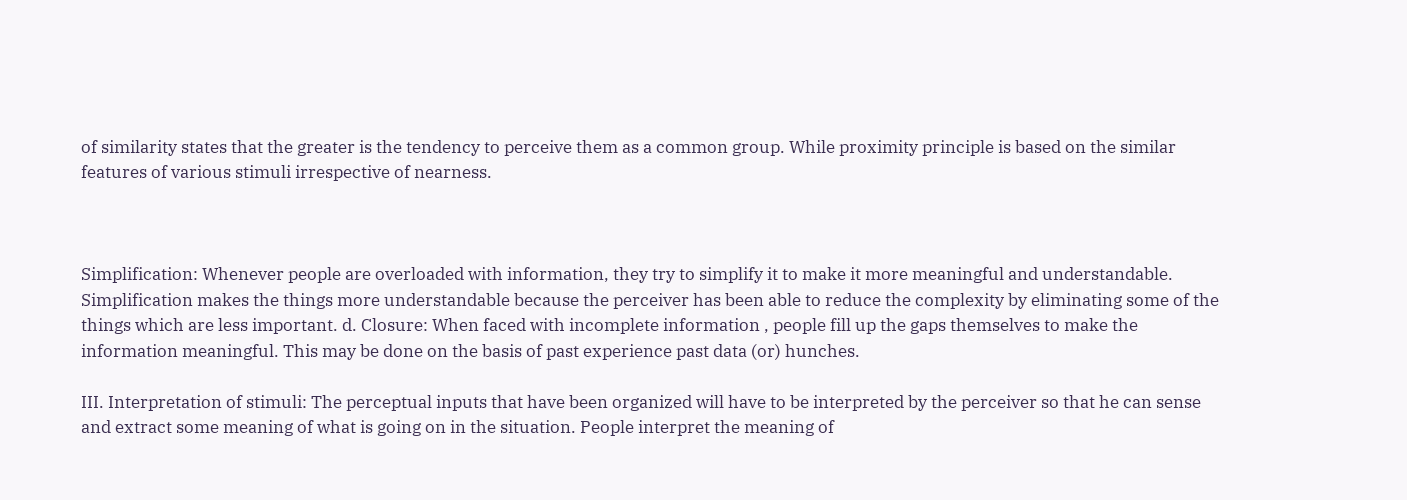of similarity states that the greater is the tendency to perceive them as a common group. While proximity principle is based on the similar features of various stimuli irrespective of nearness.



Simplification: Whenever people are overloaded with information, they try to simplify it to make it more meaningful and understandable. Simplification makes the things more understandable because the perceiver has been able to reduce the complexity by eliminating some of the things which are less important. d. Closure: When faced with incomplete information , people fill up the gaps themselves to make the information meaningful. This may be done on the basis of past experience past data (or) hunches.

III. Interpretation of stimuli: The perceptual inputs that have been organized will have to be interpreted by the perceiver so that he can sense and extract some meaning of what is going on in the situation. People interpret the meaning of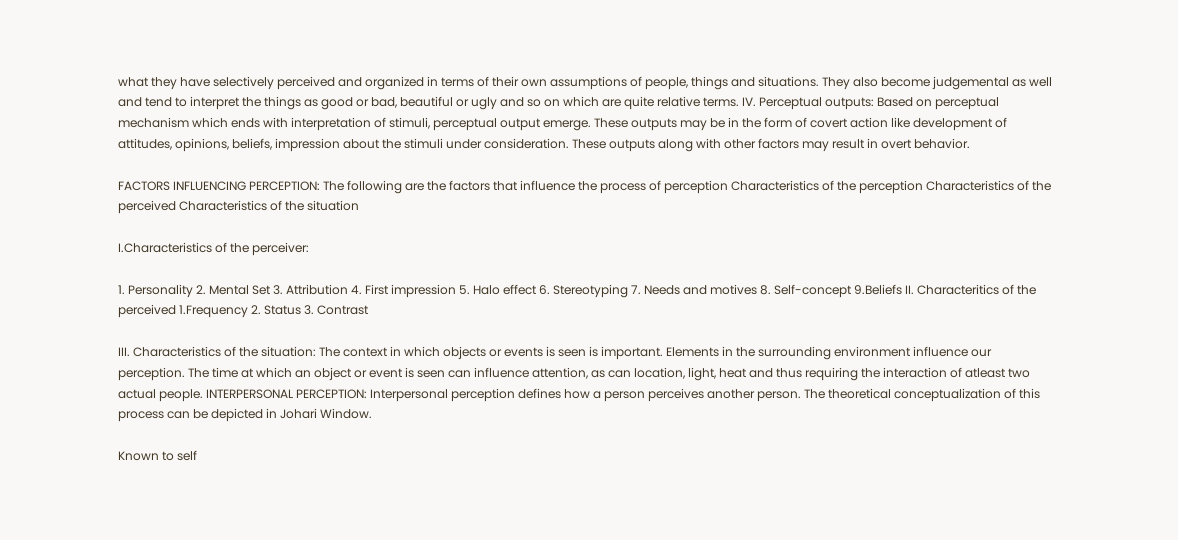what they have selectively perceived and organized in terms of their own assumptions of people, things and situations. They also become judgemental as well and tend to interpret the things as good or bad, beautiful or ugly and so on which are quite relative terms. IV. Perceptual outputs: Based on perceptual mechanism which ends with interpretation of stimuli, perceptual output emerge. These outputs may be in the form of covert action like development of attitudes, opinions, beliefs, impression about the stimuli under consideration. These outputs along with other factors may result in overt behavior.

FACTORS INFLUENCING PERCEPTION: The following are the factors that influence the process of perception Characteristics of the perception Characteristics of the perceived Characteristics of the situation

I.Characteristics of the perceiver:

1. Personality 2. Mental Set 3. Attribution 4. First impression 5. Halo effect 6. Stereotyping 7. Needs and motives 8. Self-concept 9.Beliefs II. Characteritics of the perceived 1.Frequency 2. Status 3. Contrast

III. Characteristics of the situation: The context in which objects or events is seen is important. Elements in the surrounding environment influence our perception. The time at which an object or event is seen can influence attention, as can location, light, heat and thus requiring the interaction of atleast two actual people. INTERPERSONAL PERCEPTION: Interpersonal perception defines how a person perceives another person. The theoretical conceptualization of this process can be depicted in Johari Window.

Known to self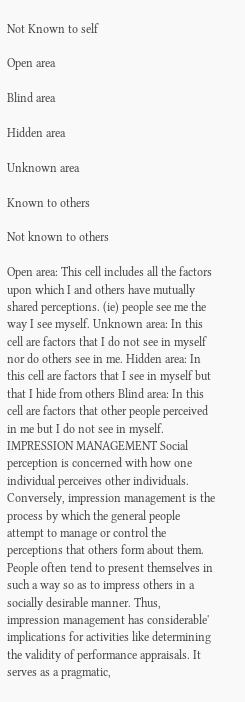Not Known to self

Open area

Blind area

Hidden area

Unknown area

Known to others

Not known to others

Open area: This cell includes all the factors upon which I and others have mutually shared perceptions. (ie) people see me the way I see myself. Unknown area: In this cell are factors that I do not see in myself nor do others see in me. Hidden area: In this cell are factors that I see in myself but that I hide from others Blind area: In this cell are factors that other people perceived in me but I do not see in myself. IMPRESSION MANAGEMENT Social perception is concerned with how one individual perceives other individuals. Conversely, impression management is the process by which the general people attempt to manage or control the perceptions that others form about them. People often tend to present themselves in such a way so as to impress others in a socially desirable manner. Thus, impression management has considerable' implications for activities like determining the validity of performance appraisals. It serves as a pragmatic,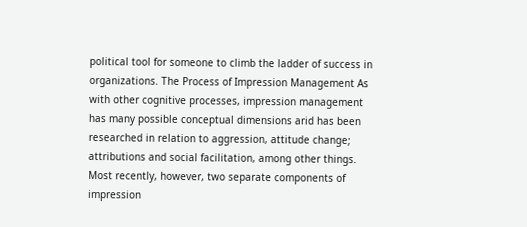political tool for someone to climb the ladder of success in organizations. The Process of Impression Management As with other cognitive processes, impression management has many possible conceptual dimensions arid has been researched in relation to aggression, attitude change; attributions and social facilitation, among other things. Most recently, however, two separate components of impression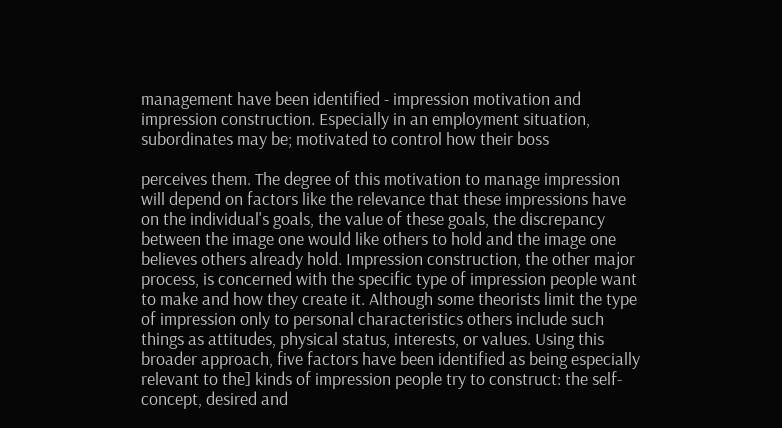management have been identified - impression motivation and impression construction. Especially in an employment situation, subordinates may be; motivated to control how their boss

perceives them. The degree of this motivation to manage impression will depend on factors like the relevance that these impressions have on the individual's goals, the value of these goals, the discrepancy between the image one would like others to hold and the image one believes others already hold. Impression construction, the other major process, is concerned with the specific type of impression people want to make and how they create it. Although some theorists limit the type of impression only to personal characteristics others include such things as attitudes, physical status, interests, or values. Using this broader approach, five factors have been identified as being especially relevant to the] kinds of impression people try to construct: the self-concept, desired and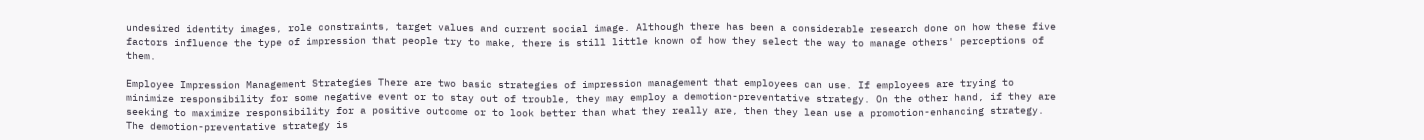undesired identity images, role constraints, target values and current social image. Although there has been a considerable research done on how these five factors influence the type of impression that people try to make, there is still little known of how they select the way to manage others' perceptions of them.

Employee Impression Management Strategies There are two basic strategies of impression management that employees can use. If employees are trying to minimize responsibility for some negative event or to stay out of trouble, they may employ a demotion-preventative strategy. On the other hand, if they are seeking to maximize responsibility for a positive outcome or to look better than what they really are, then they lean use a promotion-enhancing strategy. The demotion-preventative strategy is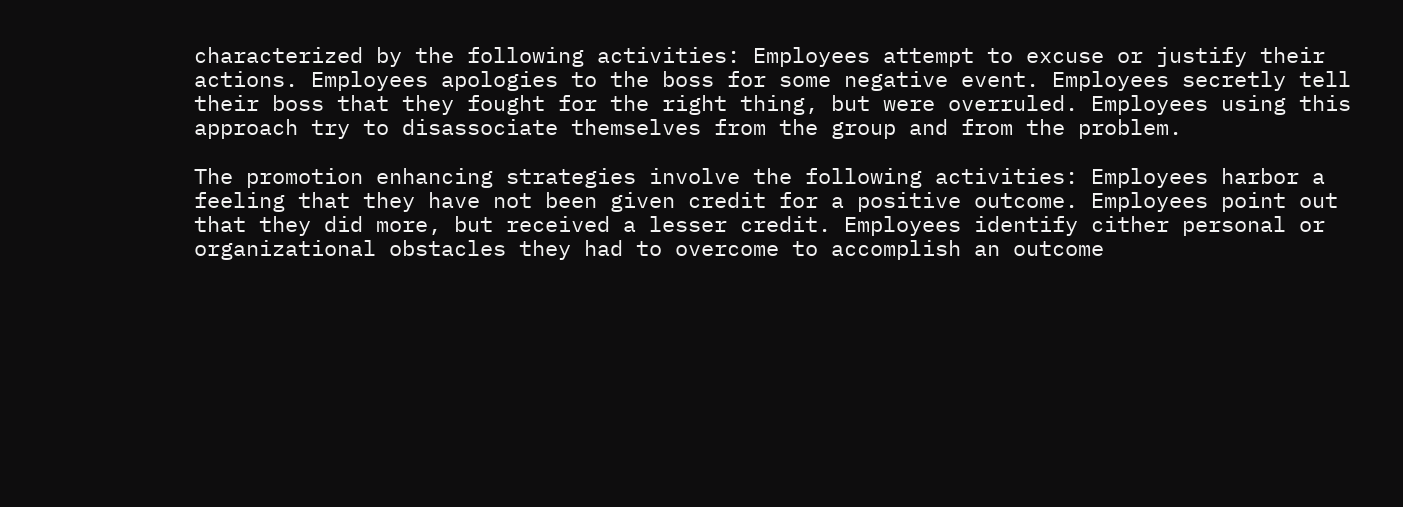characterized by the following activities: Employees attempt to excuse or justify their actions. Employees apologies to the boss for some negative event. Employees secretly tell their boss that they fought for the right thing, but were overruled. Employees using this approach try to disassociate themselves from the group and from the problem.

The promotion enhancing strategies involve the following activities: Employees harbor a feeling that they have not been given credit for a positive outcome. Employees point out that they did more, but received a lesser credit. Employees identify cither personal or organizational obstacles they had to overcome to accomplish an outcome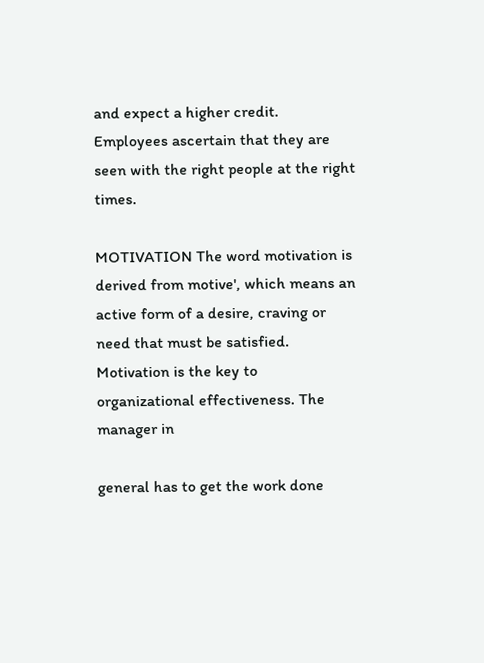and expect a higher credit. Employees ascertain that they are seen with the right people at the right times.

MOTIVATION The word motivation is derived from motive', which means an active form of a desire, craving or need that must be satisfied. Motivation is the key to organizational effectiveness. The manager in

general has to get the work done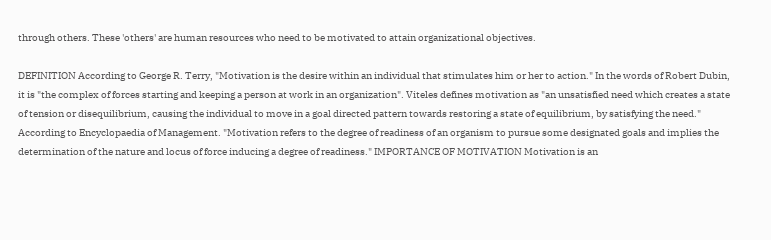through others. These 'others' are human resources who need to be motivated to attain organizational objectives.

DEFINITION According to George R. Terry, "Motivation is the desire within an individual that stimulates him or her to action." In the words of Robert Dubin, it is "the complex of forces starting and keeping a person at work in an organization". Viteles defines motivation as "an unsatisfied need which creates a state of tension or disequilibrium, causing the individual to move in a goal directed pattern towards restoring a state of equilibrium, by satisfying the need." According to Encyclopaedia of Management. "Motivation refers to the degree of readiness of an organism to pursue some designated goals and implies the determination of the nature and locus of force inducing a degree of readiness." IMPORTANCE OF MOTIVATION Motivation is an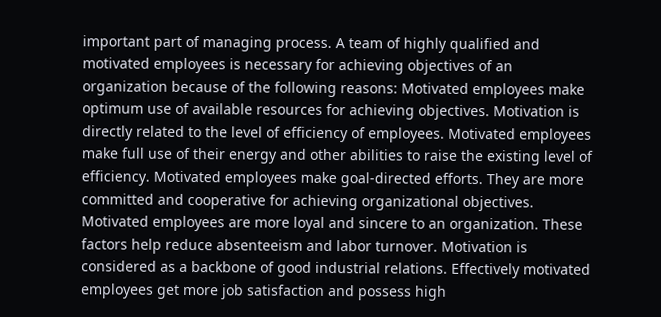important part of managing process. A team of highly qualified and motivated employees is necessary for achieving objectives of an organization because of the following reasons: Motivated employees make optimum use of available resources for achieving objectives. Motivation is directly related to the level of efficiency of employees. Motivated employees make full use of their energy and other abilities to raise the existing level of efficiency. Motivated employees make goal-directed efforts. They are more committed and cooperative for achieving organizational objectives. Motivated employees are more loyal and sincere to an organization. These factors help reduce absenteeism and labor turnover. Motivation is considered as a backbone of good industrial relations. Effectively motivated employees get more job satisfaction and possess high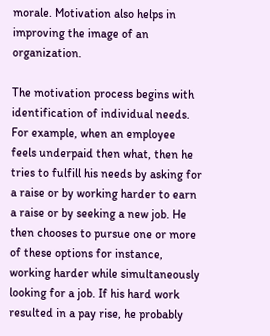morale. Motivation also helps in improving the image of an organization.

The motivation process begins with identification of individual needs. For example, when an employee feels underpaid then what, then he tries to fulfill his needs by asking for a raise or by working harder to earn a raise or by seeking a new job. He then chooses to pursue one or more of these options for instance, working harder while simultaneously looking for a job. If his hard work resulted in a pay rise, he probably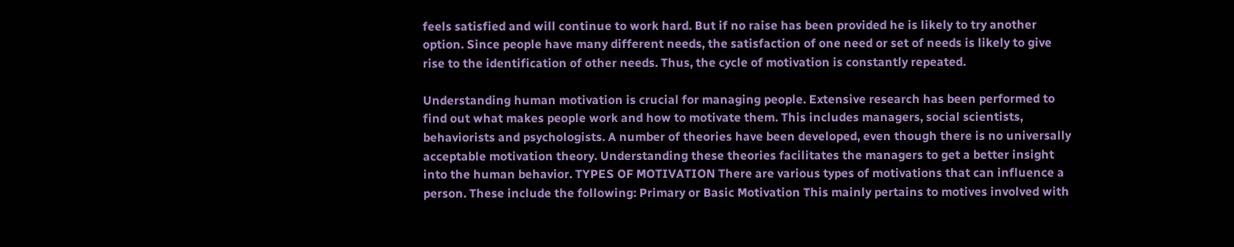feels satisfied and will continue to work hard. But if no raise has been provided he is likely to try another option. Since people have many different needs, the satisfaction of one need or set of needs is likely to give rise to the identification of other needs. Thus, the cycle of motivation is constantly repeated.

Understanding human motivation is crucial for managing people. Extensive research has been performed to find out what makes people work and how to motivate them. This includes managers, social scientists, behaviorists and psychologists. A number of theories have been developed, even though there is no universally acceptable motivation theory. Understanding these theories facilitates the managers to get a better insight into the human behavior. TYPES OF MOTIVATION There are various types of motivations that can influence a person. These include the following: Primary or Basic Motivation This mainly pertains to motives involved with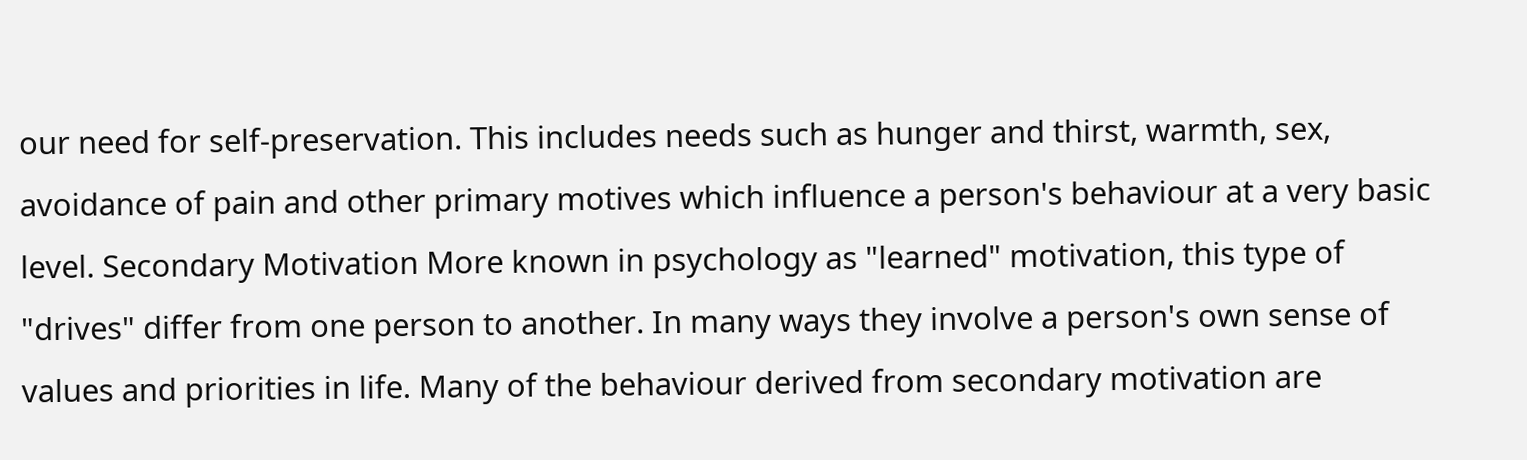our need for self-preservation. This includes needs such as hunger and thirst, warmth, sex, avoidance of pain and other primary motives which influence a person's behaviour at a very basic level. Secondary Motivation More known in psychology as "learned" motivation, this type of "drives" differ from one person to another. In many ways they involve a person's own sense of values and priorities in life. Many of the behaviour derived from secondary motivation are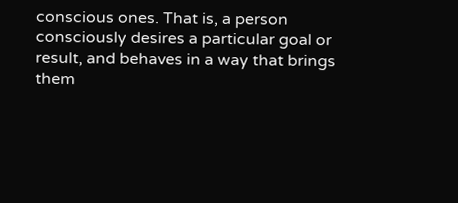conscious ones. That is, a person consciously desires a particular goal or result, and behaves in a way that brings them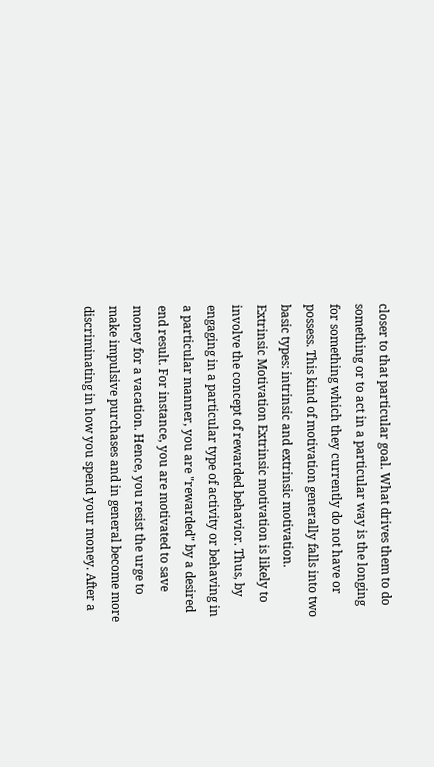closer to that particular goal. What drives them to do something or to act in a particular way is the longing for something which they currently do not have or possess. This kind of motivation generally falls into two basic types: intrinsic and extrinsic motivation. Extrinsic Motivation Extrinsic motivation is likely to involve the concept of rewarded behavior. Thus, by engaging in a particular type of activity or behaving in a particular manner, you are "rewarded" by a desired end result. For instance, you are motivated to save money for a vacation. Hence, you resist the urge to make impulsive purchases and in general become more discriminating in how you spend your money. After a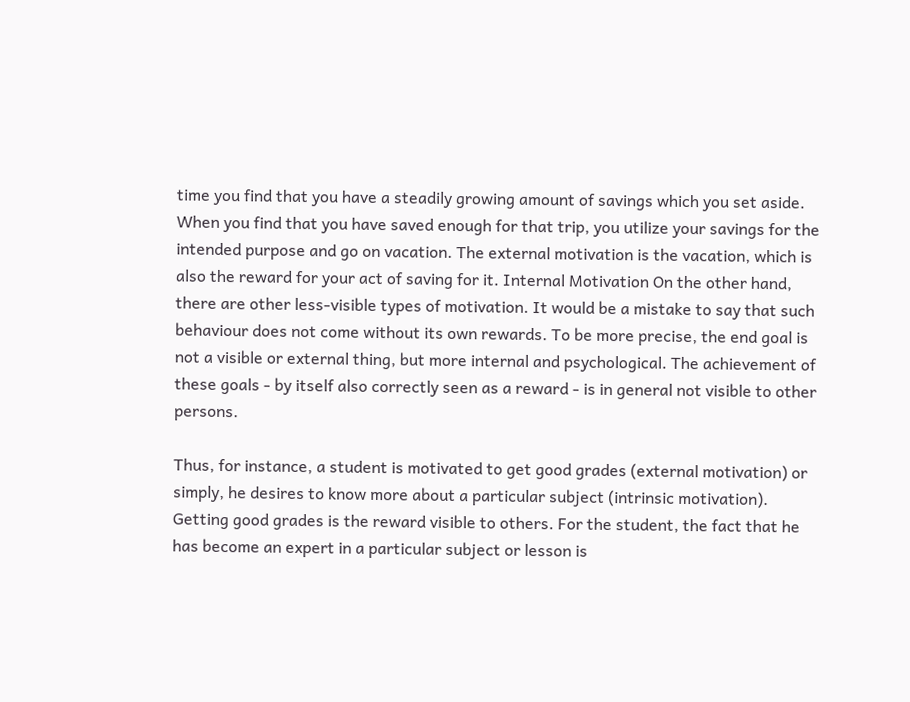time you find that you have a steadily growing amount of savings which you set aside. When you find that you have saved enough for that trip, you utilize your savings for the intended purpose and go on vacation. The external motivation is the vacation, which is also the reward for your act of saving for it. Internal Motivation On the other hand, there are other less-visible types of motivation. It would be a mistake to say that such behaviour does not come without its own rewards. To be more precise, the end goal is not a visible or external thing, but more internal and psychological. The achievement of these goals - by itself also correctly seen as a reward - is in general not visible to other persons.

Thus, for instance, a student is motivated to get good grades (external motivation) or simply, he desires to know more about a particular subject (intrinsic motivation). Getting good grades is the reward visible to others. For the student, the fact that he has become an expert in a particular subject or lesson is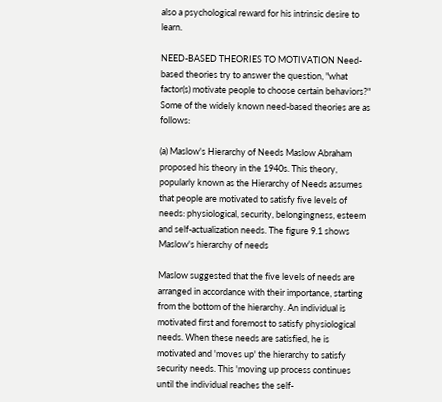also a psychological reward for his intrinsic desire to learn.

NEED-BASED THEORIES TO MOTIVATION Need-based theories try to answer the question, "what factor(s) motivate people to choose certain behaviors?" Some of the widely known need-based theories are as follows:

(a) Maslow's Hierarchy of Needs Maslow Abraham proposed his theory in the 1940s. This theory, popularly known as the Hierarchy of Needs assumes that people are motivated to satisfy five levels of needs: physiological, security, belongingness, esteem and self-actualization needs. The figure 9.1 shows Maslow's hierarchy of needs

Maslow suggested that the five levels of needs are arranged in accordance with their importance, starting from the bottom of the hierarchy. An individual is motivated first and foremost to satisfy physiological needs. When these needs are satisfied, he is motivated and 'moves up' the hierarchy to satisfy security needs. This 'moving up process continues until the individual reaches the self-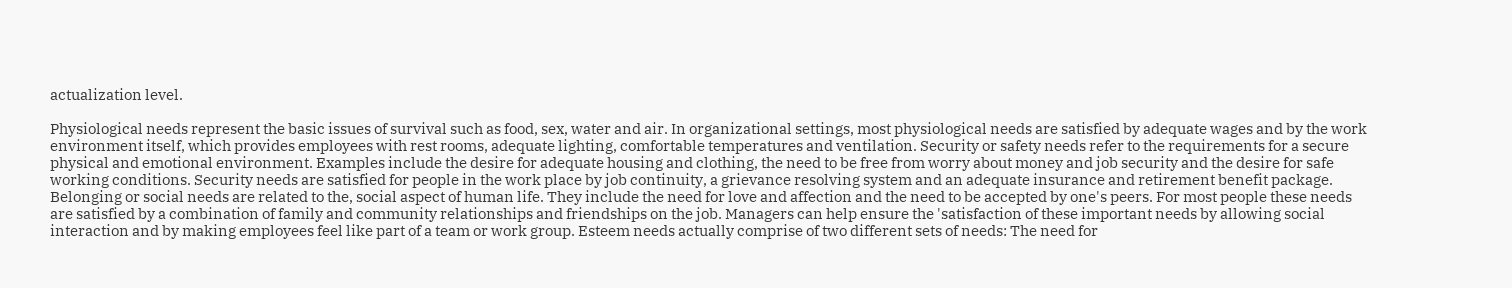actualization level.

Physiological needs represent the basic issues of survival such as food, sex, water and air. In organizational settings, most physiological needs are satisfied by adequate wages and by the work environment itself, which provides employees with rest rooms, adequate lighting, comfortable temperatures and ventilation. Security or safety needs refer to the requirements for a secure physical and emotional environment. Examples include the desire for adequate housing and clothing, the need to be free from worry about money and job security and the desire for safe working conditions. Security needs are satisfied for people in the work place by job continuity, a grievance resolving system and an adequate insurance and retirement benefit package. Belonging or social needs are related to the, social aspect of human life. They include the need for love and affection and the need to be accepted by one's peers. For most people these needs are satisfied by a combination of family and community relationships and friendships on the job. Managers can help ensure the 'satisfaction of these important needs by allowing social interaction and by making employees feel like part of a team or work group. Esteem needs actually comprise of two different sets of needs: The need for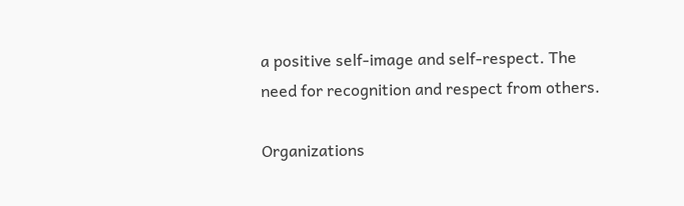a positive self-image and self-respect. The need for recognition and respect from others.

Organizations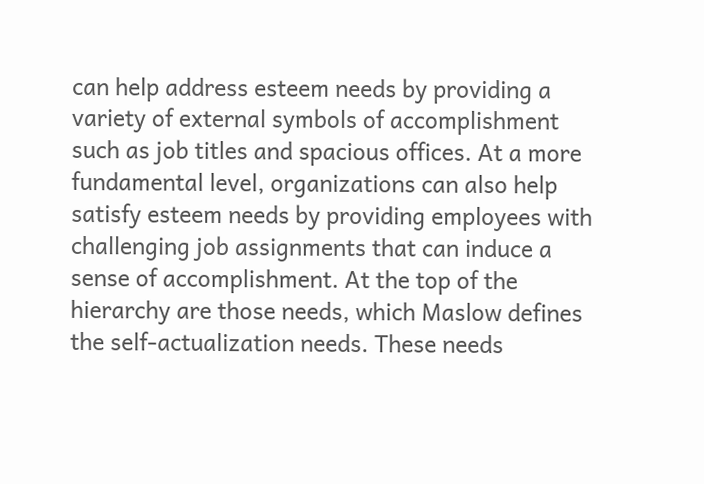can help address esteem needs by providing a variety of external symbols of accomplishment such as job titles and spacious offices. At a more fundamental level, organizations can also help satisfy esteem needs by providing employees with challenging job assignments that can induce a sense of accomplishment. At the top of the hierarchy are those needs, which Maslow defines the self-actualization needs. These needs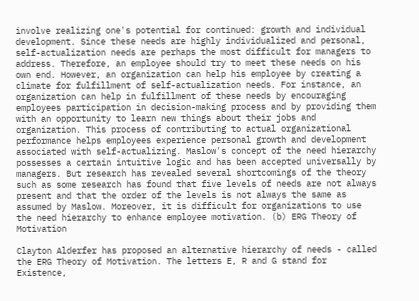involve realizing one's potential for continued: growth and individual development. Since these needs are highly individualized and personal, self-actualization needs are perhaps the most difficult for managers to address. Therefore, an employee should try to meet these needs on his own end. However, an organization can help his employee by creating a climate for fulfillment of self-actualization needs. For instance, an organization can help in fulfillment of these needs by encouraging employees participation in decision-making process and by providing them with an opportunity to learn new things about their jobs and organization. This process of contributing to actual organizational performance helps employees experience personal growth and development associated with self-actualizing. Maslow's concept of the need hierarchy possesses a certain intuitive logic and has been accepted universally by managers. But research has revealed several shortcomings of the theory such as some research has found that five levels of needs are not always present and that the order of the levels is not always the same as assumed by Maslow. Moreover, it is difficult for organizations to use the need hierarchy to enhance employee motivation. (b) ERG Theory of Motivation

Clayton Alderfer has proposed an alternative hierarchy of needs - called the ERG Theory of Motivation. The letters E, R and G stand for Existence,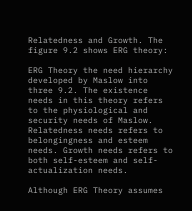Relatedness and Growth. The figure 9.2 shows ERG theory:

ERG Theory the need hierarchy developed by Maslow into three 9.2. The existence needs in this theory refers to the physiological and security needs of Maslow. Relatedness needs refers to belongingness and esteem needs. Growth needs refers to both self-esteem and self-actualization needs.

Although ERG Theory assumes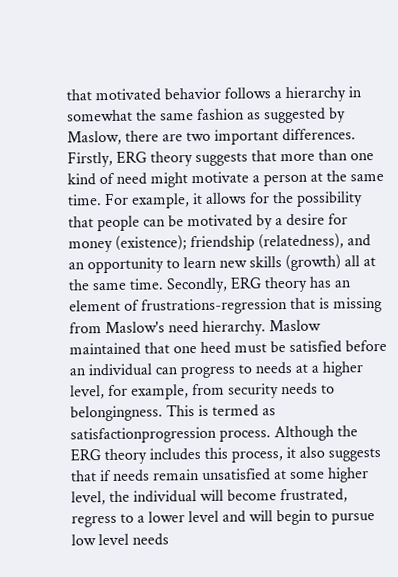that motivated behavior follows a hierarchy in somewhat the same fashion as suggested by Maslow, there are two important differences. Firstly, ERG theory suggests that more than one kind of need might motivate a person at the same time. For example, it allows for the possibility that people can be motivated by a desire for money (existence); friendship (relatedness), and an opportunity to learn new skills (growth) all at the same time. Secondly, ERG theory has an element of frustrations-regression that is missing from Maslow's need hierarchy. Maslow maintained that one heed must be satisfied before an individual can progress to needs at a higher level, for example, from security needs to belongingness. This is termed as satisfactionprogression process. Although the ERG theory includes this process, it also suggests that if needs remain unsatisfied at some higher level, the individual will become frustrated, regress to a lower level and will begin to pursue low level needs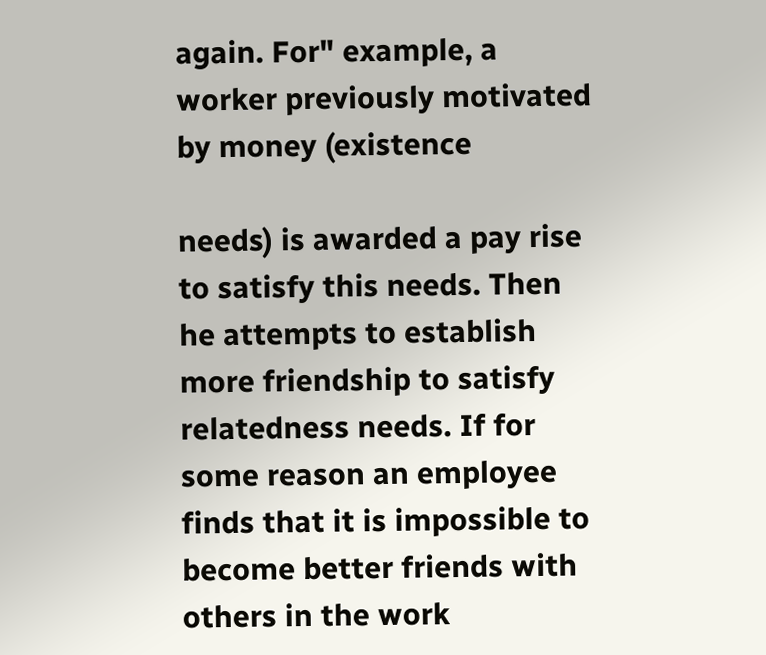again. For" example, a worker previously motivated by money (existence

needs) is awarded a pay rise to satisfy this needs. Then he attempts to establish more friendship to satisfy relatedness needs. If for some reason an employee finds that it is impossible to become better friends with others in the work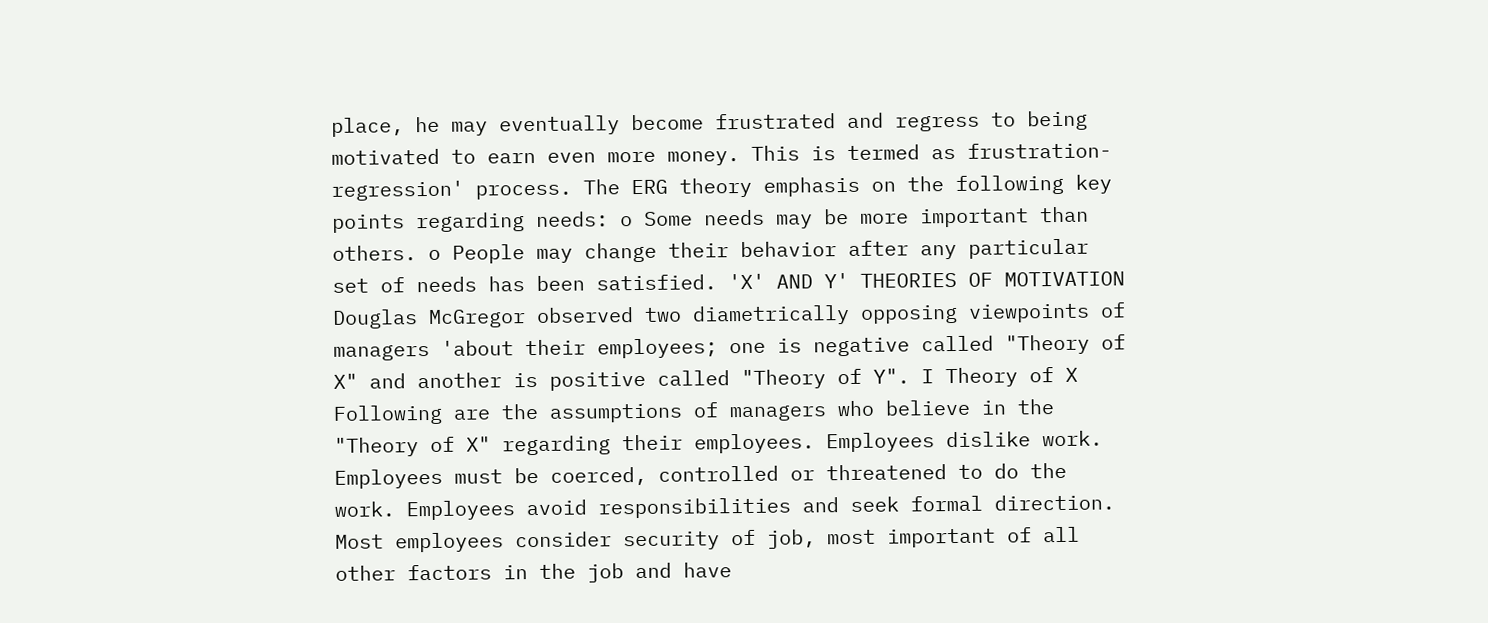place, he may eventually become frustrated and regress to being motivated to earn even more money. This is termed as frustration-regression' process. The ERG theory emphasis on the following key points regarding needs: o Some needs may be more important than others. o People may change their behavior after any particular set of needs has been satisfied. 'X' AND Y' THEORIES OF MOTIVATION Douglas McGregor observed two diametrically opposing viewpoints of managers 'about their employees; one is negative called "Theory of X" and another is positive called "Theory of Y". I Theory of X Following are the assumptions of managers who believe in the "Theory of X" regarding their employees. Employees dislike work. Employees must be coerced, controlled or threatened to do the work. Employees avoid responsibilities and seek formal direction. Most employees consider security of job, most important of all other factors in the job and have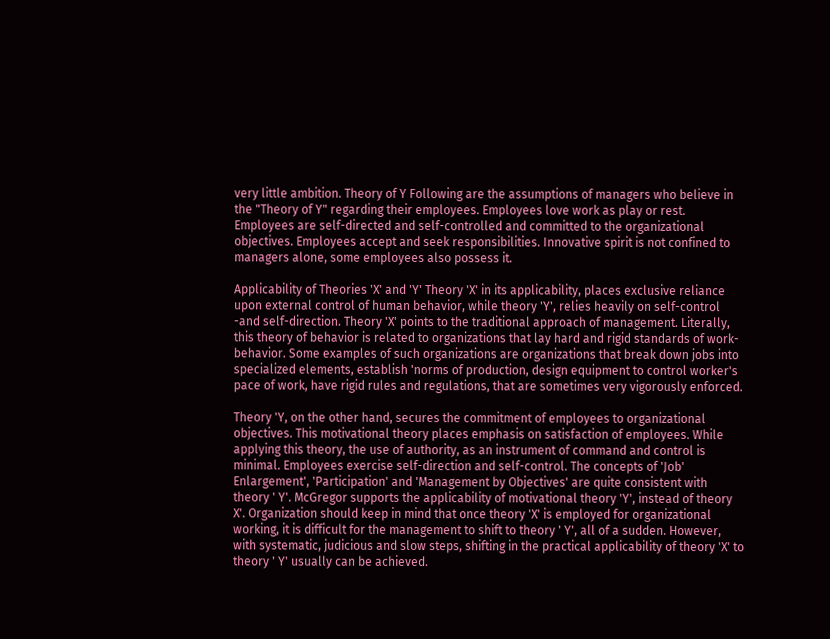very little ambition. Theory of Y Following are the assumptions of managers who believe in the "Theory of Y" regarding their employees. Employees love work as play or rest. Employees are self-directed and self-controlled and committed to the organizational objectives. Employees accept and seek responsibilities. Innovative spirit is not confined to managers alone, some employees also possess it.

Applicability of Theories 'X' and 'Y' Theory 'X' in its applicability, places exclusive reliance upon external control of human behavior, while theory 'Y', relies heavily on self-control -and self-direction. Theory 'X' points to the traditional approach of management. Literally, this theory of behavior is related to organizations that lay hard and rigid standards of work-behavior. Some examples of such organizations are organizations that break down jobs into specialized elements, establish 'norms of production, design equipment to control worker's pace of work, have rigid rules and regulations, that are sometimes very vigorously enforced.

Theory 'Y, on the other hand, secures the commitment of employees to organizational objectives. This motivational theory places emphasis on satisfaction of employees. While applying this theory, the use of authority, as an instrument of command and control is minimal. Employees exercise self-direction and self-control. The concepts of 'Job' Enlargement', 'Participation' and 'Management by Objectives' are quite consistent with theory ' Y'. McGregor supports the applicability of motivational theory 'Y', instead of theory X'. Organization should keep in mind that once theory 'X' is employed for organizational working, it is difficult for the management to shift to theory ' Y', all of a sudden. However, with systematic, judicious and slow steps, shifting in the practical applicability of theory 'X' to theory ' Y' usually can be achieved.